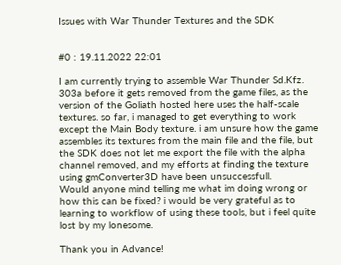Issues with War Thunder Textures and the SDK


#0 : 19.11.2022 22:01

I am currently trying to assemble War Thunder Sd.Kfz. 303a before it gets removed from the game files, as the version of the Goliath hosted here uses the half-scale textures. so far, i managed to get everything to work except the Main Body texture. i am unsure how the game assembles its textures from the main file and the file, but the SDK does not let me export the file with the alpha channel removed, and my efforts at finding the texture using gmConverter3D have been unsuccessfull.
Would anyone mind telling me what im doing wrong or how this can be fixed? i would be very grateful as to learning to workflow of using these tools, but i feel quite lost by my lonesome.

Thank you in Advance!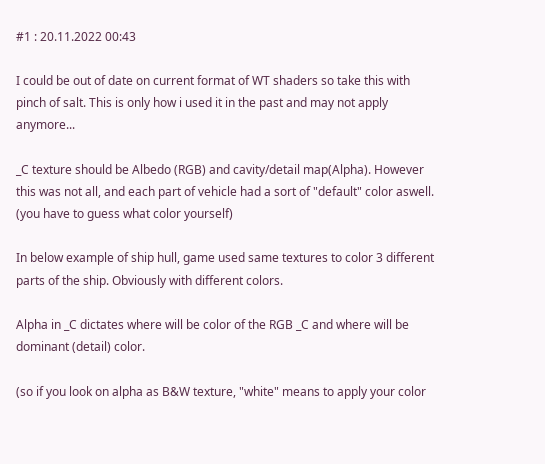#1 : 20.11.2022 00:43

I could be out of date on current format of WT shaders so take this with pinch of salt. This is only how i used it in the past and may not apply anymore...

_C texture should be Albedo (RGB) and cavity/detail map(Alpha). However this was not all, and each part of vehicle had a sort of "default" color aswell. (you have to guess what color yourself)

In below example of ship hull, game used same textures to color 3 different parts of the ship. Obviously with different colors.

Alpha in _C dictates where will be color of the RGB _C and where will be dominant (detail) color.

(so if you look on alpha as B&W texture, "white" means to apply your color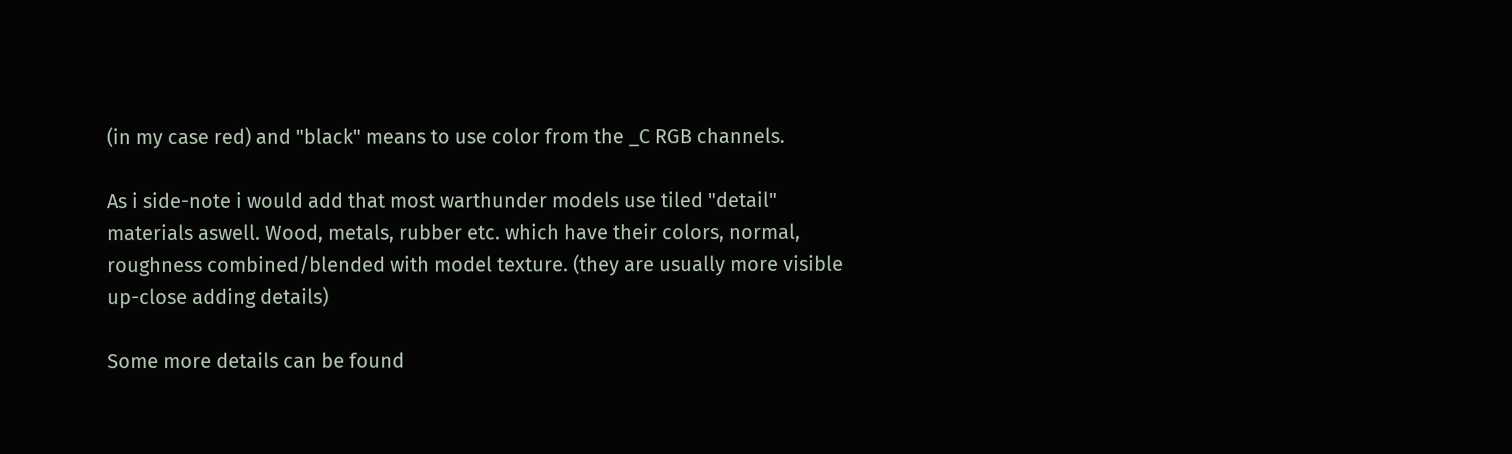(in my case red) and "black" means to use color from the _C RGB channels.

As i side-note i would add that most warthunder models use tiled "detail" materials aswell. Wood, metals, rubber etc. which have their colors, normal, roughness combined/blended with model texture. (they are usually more visible up-close adding details)

Some more details can be found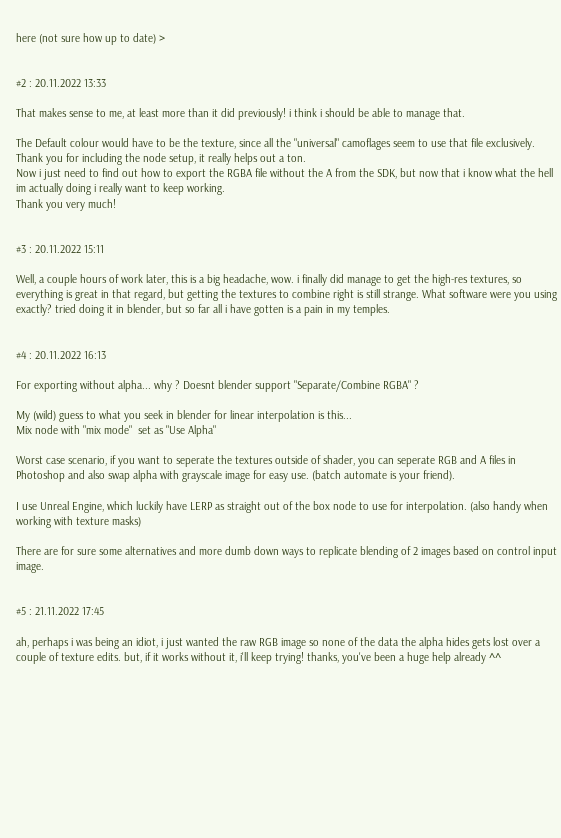here (not sure how up to date) >


#2 : 20.11.2022 13:33

That makes sense to me, at least more than it did previously! i think i should be able to manage that.

The Default colour would have to be the texture, since all the "universal" camoflages seem to use that file exclusively. Thank you for including the node setup, it really helps out a ton.
Now i just need to find out how to export the RGBA file without the A from the SDK, but now that i know what the hell im actually doing i really want to keep working.
Thank you very much!


#3 : 20.11.2022 15:11

Well, a couple hours of work later, this is a big headache, wow. i finally did manage to get the high-res textures, so everything is great in that regard, but getting the textures to combine right is still strange. What software were you using exactly? tried doing it in blender, but so far all i have gotten is a pain in my temples.


#4 : 20.11.2022 16:13

For exporting without alpha... why ? Doesnt blender support "Separate/Combine RGBA" ?

My (wild) guess to what you seek in blender for linear interpolation is this...
Mix node with "mix mode"  set as "Use Alpha"

Worst case scenario, if you want to seperate the textures outside of shader, you can seperate RGB and A files in Photoshop and also swap alpha with grayscale image for easy use. (batch automate is your friend).

I use Unreal Engine, which luckily have LERP as straight out of the box node to use for interpolation. (also handy when working with texture masks)

There are for sure some alternatives and more dumb down ways to replicate blending of 2 images based on control input image.


#5 : 21.11.2022 17:45

ah, perhaps i was being an idiot, i just wanted the raw RGB image so none of the data the alpha hides gets lost over a couple of texture edits. but, if it works without it, i'll keep trying! thanks, you've been a huge help already ^^